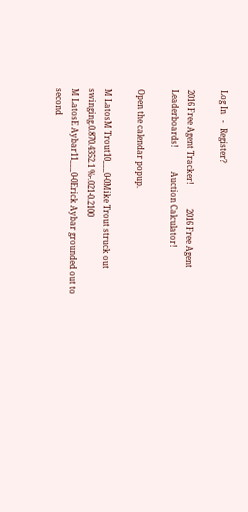Log In   -   Register?

2016 Free Agent Tracker!            2016 Free Agent Leaderboards!            Auction Calculator!

Open the calendar popup.

M LatosM Trout10___0-0Mike Trout struck out swinging.0.870.4352.1 %-.021-0.2100
M LatosE Aybar11___0-0Erick Aybar grounded out to second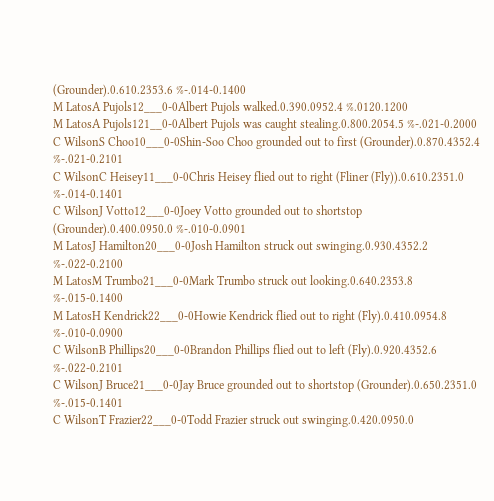(Grounder).0.610.2353.6 %-.014-0.1400
M LatosA Pujols12___0-0Albert Pujols walked.0.390.0952.4 %.0120.1200
M LatosA Pujols121__0-0Albert Pujols was caught stealing.0.800.2054.5 %-.021-0.2000
C WilsonS Choo10___0-0Shin-Soo Choo grounded out to first (Grounder).0.870.4352.4 %-.021-0.2101
C WilsonC Heisey11___0-0Chris Heisey flied out to right (Fliner (Fly)).0.610.2351.0 %-.014-0.1401
C WilsonJ Votto12___0-0Joey Votto grounded out to shortstop (Grounder).0.400.0950.0 %-.010-0.0901
M LatosJ Hamilton20___0-0Josh Hamilton struck out swinging.0.930.4352.2 %-.022-0.2100
M LatosM Trumbo21___0-0Mark Trumbo struck out looking.0.640.2353.8 %-.015-0.1400
M LatosH Kendrick22___0-0Howie Kendrick flied out to right (Fly).0.410.0954.8 %-.010-0.0900
C WilsonB Phillips20___0-0Brandon Phillips flied out to left (Fly).0.920.4352.6 %-.022-0.2101
C WilsonJ Bruce21___0-0Jay Bruce grounded out to shortstop (Grounder).0.650.2351.0 %-.015-0.1401
C WilsonT Frazier22___0-0Todd Frazier struck out swinging.0.420.0950.0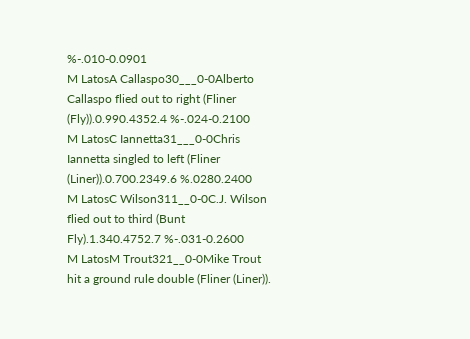%-.010-0.0901
M LatosA Callaspo30___0-0Alberto Callaspo flied out to right (Fliner (Fly)).0.990.4352.4 %-.024-0.2100
M LatosC Iannetta31___0-0Chris Iannetta singled to left (Fliner (Liner)).0.700.2349.6 %.0280.2400
M LatosC Wilson311__0-0C.J. Wilson flied out to third (Bunt Fly).1.340.4752.7 %-.031-0.2600
M LatosM Trout321__0-0Mike Trout hit a ground rule double (Fliner (Liner)).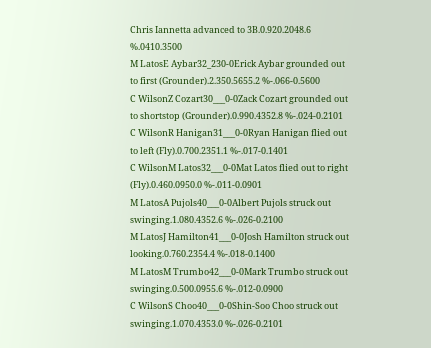Chris Iannetta advanced to 3B.0.920.2048.6 %.0410.3500
M LatosE Aybar32_230-0Erick Aybar grounded out to first (Grounder).2.350.5655.2 %-.066-0.5600
C WilsonZ Cozart30___0-0Zack Cozart grounded out to shortstop (Grounder).0.990.4352.8 %-.024-0.2101
C WilsonR Hanigan31___0-0Ryan Hanigan flied out to left (Fly).0.700.2351.1 %-.017-0.1401
C WilsonM Latos32___0-0Mat Latos flied out to right (Fly).0.460.0950.0 %-.011-0.0901
M LatosA Pujols40___0-0Albert Pujols struck out swinging.1.080.4352.6 %-.026-0.2100
M LatosJ Hamilton41___0-0Josh Hamilton struck out looking.0.760.2354.4 %-.018-0.1400
M LatosM Trumbo42___0-0Mark Trumbo struck out swinging.0.500.0955.6 %-.012-0.0900
C WilsonS Choo40___0-0Shin-Soo Choo struck out swinging.1.070.4353.0 %-.026-0.2101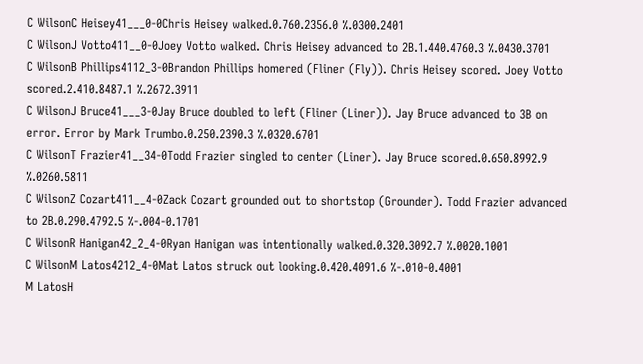C WilsonC Heisey41___0-0Chris Heisey walked.0.760.2356.0 %.0300.2401
C WilsonJ Votto411__0-0Joey Votto walked. Chris Heisey advanced to 2B.1.440.4760.3 %.0430.3701
C WilsonB Phillips4112_3-0Brandon Phillips homered (Fliner (Fly)). Chris Heisey scored. Joey Votto scored.2.410.8487.1 %.2672.3911
C WilsonJ Bruce41___3-0Jay Bruce doubled to left (Fliner (Liner)). Jay Bruce advanced to 3B on error. Error by Mark Trumbo.0.250.2390.3 %.0320.6701
C WilsonT Frazier41__34-0Todd Frazier singled to center (Liner). Jay Bruce scored.0.650.8992.9 %.0260.5811
C WilsonZ Cozart411__4-0Zack Cozart grounded out to shortstop (Grounder). Todd Frazier advanced to 2B.0.290.4792.5 %-.004-0.1701
C WilsonR Hanigan42_2_4-0Ryan Hanigan was intentionally walked.0.320.3092.7 %.0020.1001
C WilsonM Latos4212_4-0Mat Latos struck out looking.0.420.4091.6 %-.010-0.4001
M LatosH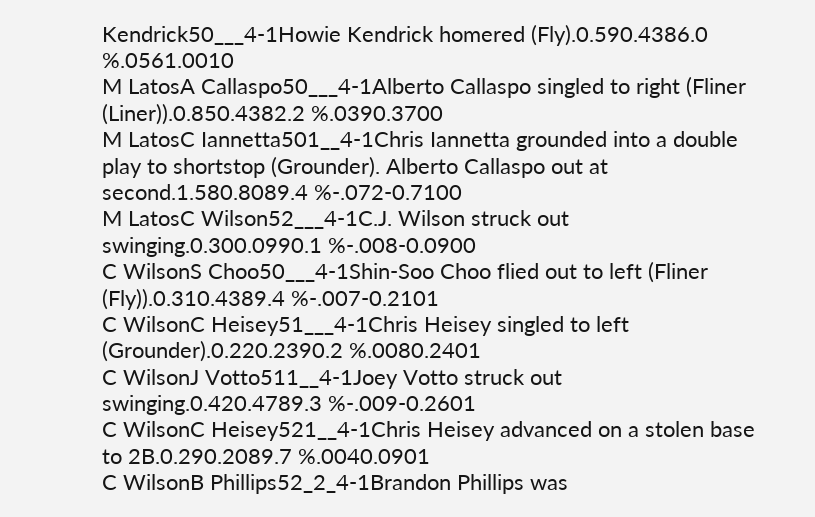Kendrick50___4-1Howie Kendrick homered (Fly).0.590.4386.0 %.0561.0010
M LatosA Callaspo50___4-1Alberto Callaspo singled to right (Fliner (Liner)).0.850.4382.2 %.0390.3700
M LatosC Iannetta501__4-1Chris Iannetta grounded into a double play to shortstop (Grounder). Alberto Callaspo out at second.1.580.8089.4 %-.072-0.7100
M LatosC Wilson52___4-1C.J. Wilson struck out swinging.0.300.0990.1 %-.008-0.0900
C WilsonS Choo50___4-1Shin-Soo Choo flied out to left (Fliner (Fly)).0.310.4389.4 %-.007-0.2101
C WilsonC Heisey51___4-1Chris Heisey singled to left (Grounder).0.220.2390.2 %.0080.2401
C WilsonJ Votto511__4-1Joey Votto struck out swinging.0.420.4789.3 %-.009-0.2601
C WilsonC Heisey521__4-1Chris Heisey advanced on a stolen base to 2B.0.290.2089.7 %.0040.0901
C WilsonB Phillips52_2_4-1Brandon Phillips was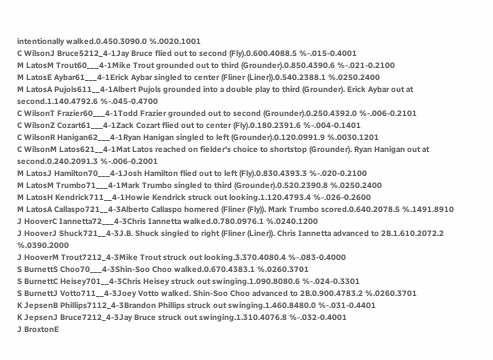intentionally walked.0.450.3090.0 %.0020.1001
C WilsonJ Bruce5212_4-1Jay Bruce flied out to second (Fly).0.600.4088.5 %-.015-0.4001
M LatosM Trout60___4-1Mike Trout grounded out to third (Grounder).0.850.4390.6 %-.021-0.2100
M LatosE Aybar61___4-1Erick Aybar singled to center (Fliner (Liner)).0.540.2388.1 %.0250.2400
M LatosA Pujols611__4-1Albert Pujols grounded into a double play to third (Grounder). Erick Aybar out at second.1.140.4792.6 %-.045-0.4700
C WilsonT Frazier60___4-1Todd Frazier grounded out to second (Grounder).0.250.4392.0 %-.006-0.2101
C WilsonZ Cozart61___4-1Zack Cozart flied out to center (Fly).0.180.2391.6 %-.004-0.1401
C WilsonR Hanigan62___4-1Ryan Hanigan singled to left (Grounder).0.120.0991.9 %.0030.1201
C WilsonM Latos621__4-1Mat Latos reached on fielder's choice to shortstop (Grounder). Ryan Hanigan out at second.0.240.2091.3 %-.006-0.2001
M LatosJ Hamilton70___4-1Josh Hamilton flied out to left (Fly).0.830.4393.3 %-.020-0.2100
M LatosM Trumbo71___4-1Mark Trumbo singled to third (Grounder).0.520.2390.8 %.0250.2400
M LatosH Kendrick711__4-1Howie Kendrick struck out looking.1.120.4793.4 %-.026-0.2600
M LatosA Callaspo721__4-3Alberto Callaspo homered (Fliner (Fly)). Mark Trumbo scored.0.640.2078.5 %.1491.8910
J HooverC Iannetta72___4-3Chris Iannetta walked.0.780.0976.1 %.0240.1200
J HooverJ Shuck721__4-3J.B. Shuck singled to right (Fliner (Liner)). Chris Iannetta advanced to 2B.1.610.2072.2 %.0390.2000
J HooverM Trout7212_4-3Mike Trout struck out looking.3.370.4080.4 %-.083-0.4000
S BurnettS Choo70___4-3Shin-Soo Choo walked.0.670.4383.1 %.0260.3701
S BurnettC Heisey701__4-3Chris Heisey struck out swinging.1.090.8080.6 %-.024-0.3301
S BurnettJ Votto711__4-3Joey Votto walked. Shin-Soo Choo advanced to 2B.0.900.4783.2 %.0260.3701
K JepsenB Phillips7112_4-3Brandon Phillips struck out swinging.1.460.8480.0 %-.031-0.4401
K JepsenJ Bruce7212_4-3Jay Bruce struck out swinging.1.310.4076.8 %-.032-0.4001
J BroxtonE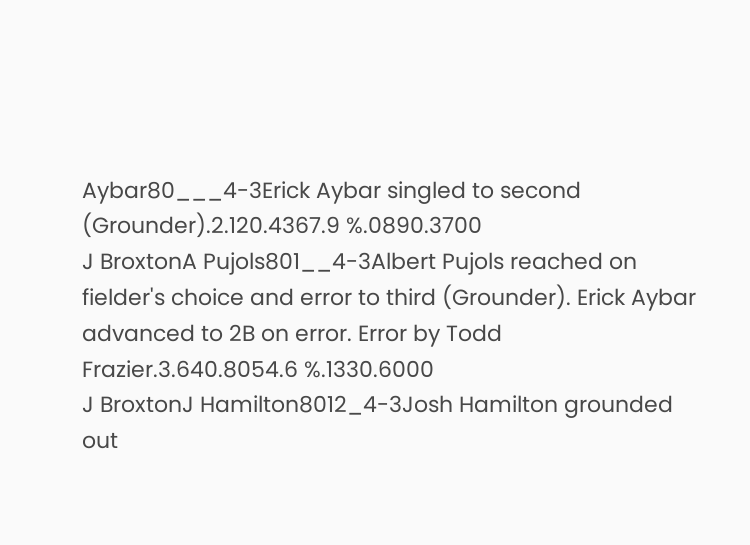Aybar80___4-3Erick Aybar singled to second (Grounder).2.120.4367.9 %.0890.3700
J BroxtonA Pujols801__4-3Albert Pujols reached on fielder's choice and error to third (Grounder). Erick Aybar advanced to 2B on error. Error by Todd Frazier.3.640.8054.6 %.1330.6000
J BroxtonJ Hamilton8012_4-3Josh Hamilton grounded out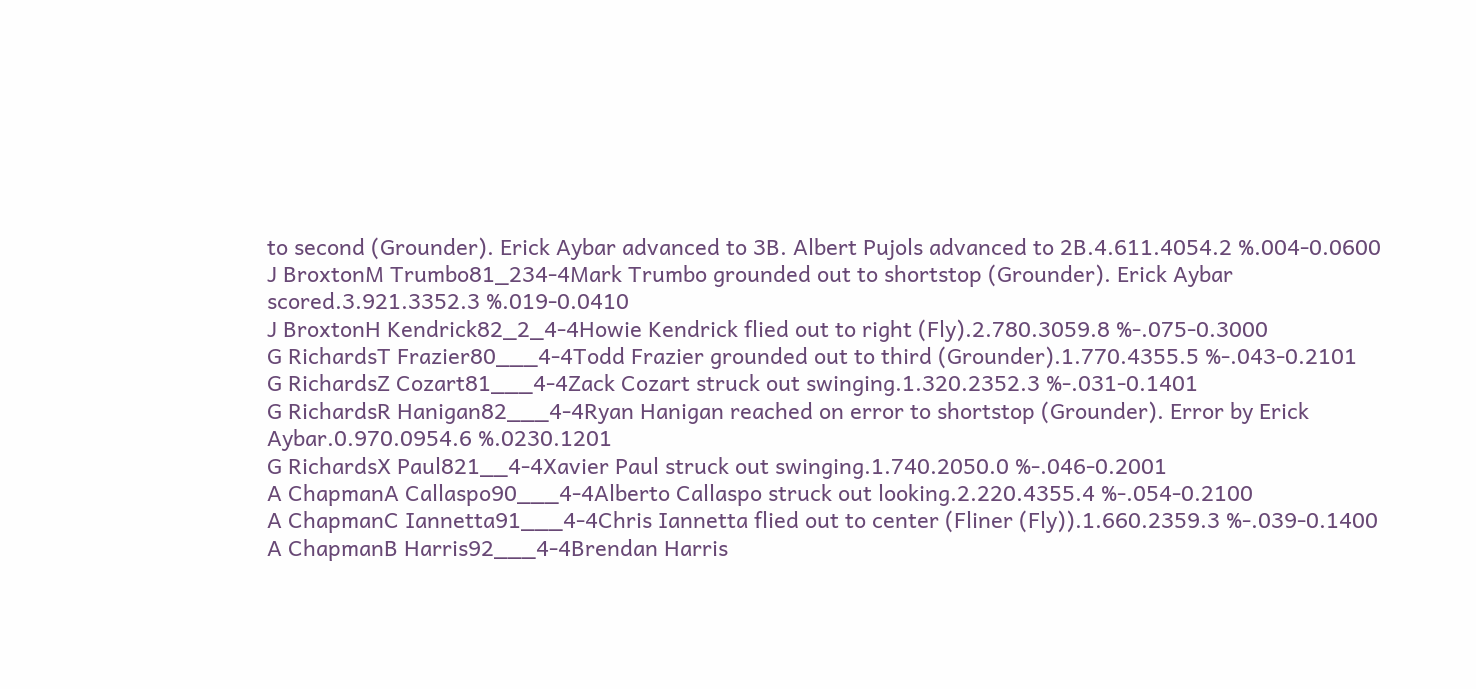to second (Grounder). Erick Aybar advanced to 3B. Albert Pujols advanced to 2B.4.611.4054.2 %.004-0.0600
J BroxtonM Trumbo81_234-4Mark Trumbo grounded out to shortstop (Grounder). Erick Aybar scored.3.921.3352.3 %.019-0.0410
J BroxtonH Kendrick82_2_4-4Howie Kendrick flied out to right (Fly).2.780.3059.8 %-.075-0.3000
G RichardsT Frazier80___4-4Todd Frazier grounded out to third (Grounder).1.770.4355.5 %-.043-0.2101
G RichardsZ Cozart81___4-4Zack Cozart struck out swinging.1.320.2352.3 %-.031-0.1401
G RichardsR Hanigan82___4-4Ryan Hanigan reached on error to shortstop (Grounder). Error by Erick Aybar.0.970.0954.6 %.0230.1201
G RichardsX Paul821__4-4Xavier Paul struck out swinging.1.740.2050.0 %-.046-0.2001
A ChapmanA Callaspo90___4-4Alberto Callaspo struck out looking.2.220.4355.4 %-.054-0.2100
A ChapmanC Iannetta91___4-4Chris Iannetta flied out to center (Fliner (Fly)).1.660.2359.3 %-.039-0.1400
A ChapmanB Harris92___4-4Brendan Harris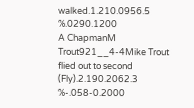walked.1.210.0956.5 %.0290.1200
A ChapmanM Trout921__4-4Mike Trout flied out to second (Fly).2.190.2062.3 %-.058-0.2000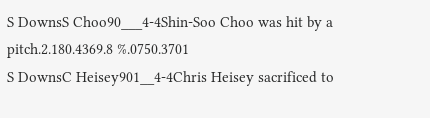S DownsS Choo90___4-4Shin-Soo Choo was hit by a pitch.2.180.4369.8 %.0750.3701
S DownsC Heisey901__4-4Chris Heisey sacrificed to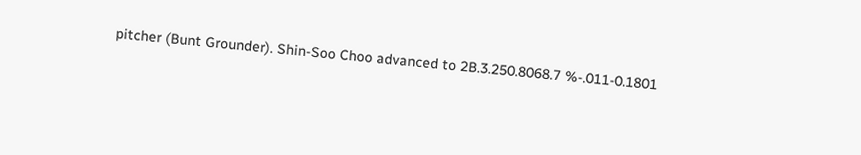pitcher (Bunt Grounder). Shin-Soo Choo advanced to 2B.3.250.8068.7 %-.011-0.1801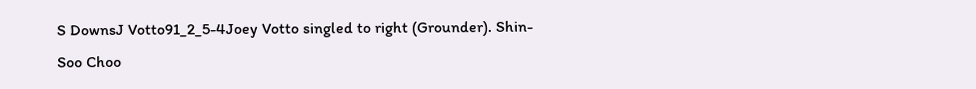S DownsJ Votto91_2_5-4Joey Votto singled to right (Grounder). Shin-Soo Choo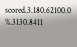scored.3.180.62100.0 %.3130.8411